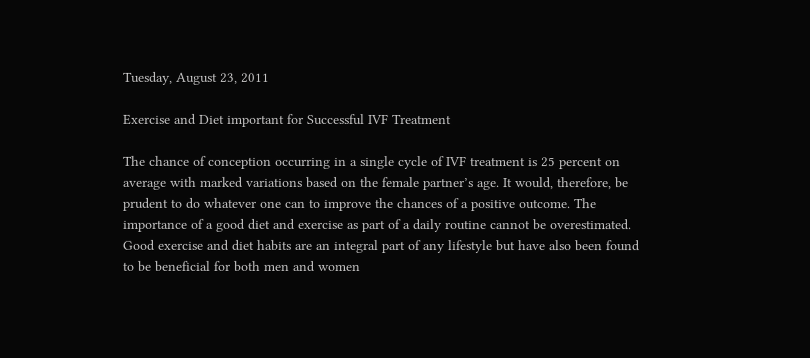Tuesday, August 23, 2011

Exercise and Diet important for Successful IVF Treatment

The chance of conception occurring in a single cycle of IVF treatment is 25 percent on average with marked variations based on the female partner’s age. It would, therefore, be prudent to do whatever one can to improve the chances of a positive outcome. The importance of a good diet and exercise as part of a daily routine cannot be overestimated. Good exercise and diet habits are an integral part of any lifestyle but have also been found to be beneficial for both men and women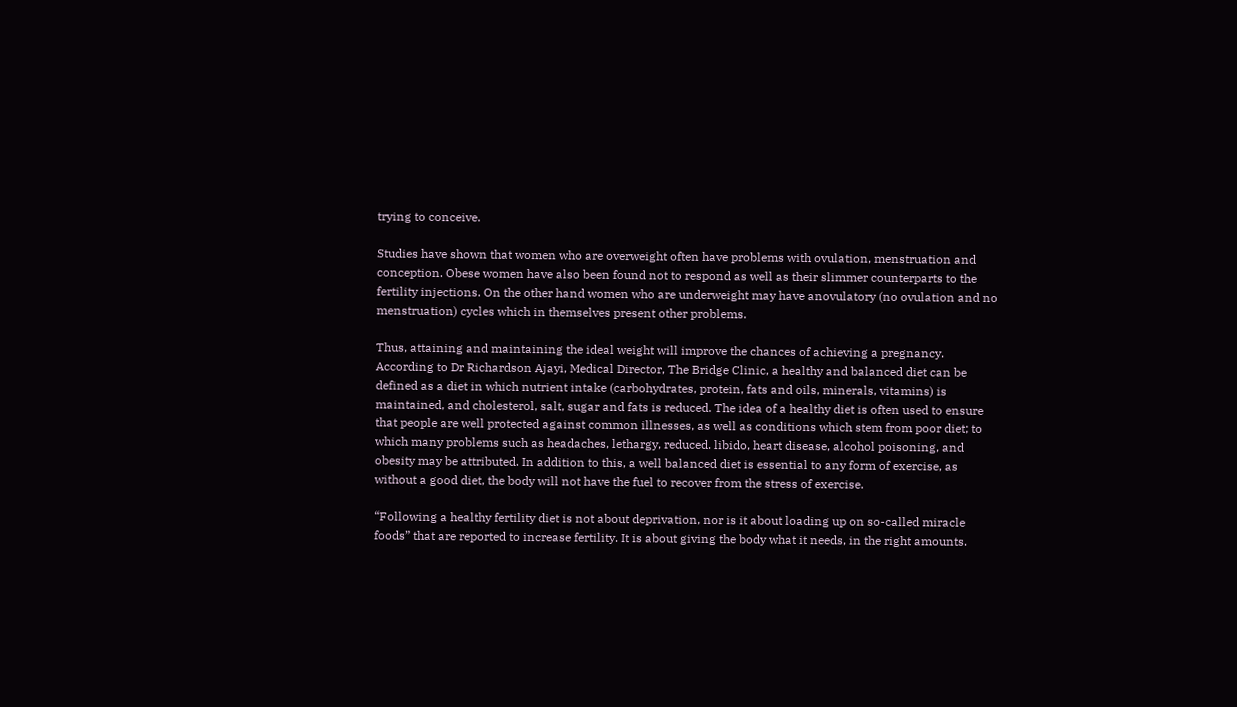trying to conceive.

Studies have shown that women who are overweight often have problems with ovulation, menstruation and conception. Obese women have also been found not to respond as well as their slimmer counterparts to the fertility injections. On the other hand women who are underweight may have anovulatory (no ovulation and no menstruation) cycles which in themselves present other problems.

Thus, attaining and maintaining the ideal weight will improve the chances of achieving a pregnancy.
According to Dr Richardson Ajayi, Medical Director, The Bridge Clinic, a healthy and balanced diet can be defined as a diet in which nutrient intake (carbohydrates, protein, fats and oils, minerals, vitamins) is maintained, and cholesterol, salt, sugar and fats is reduced. The idea of a healthy diet is often used to ensure that people are well protected against common illnesses, as well as conditions which stem from poor diet; to which many problems such as headaches, lethargy, reduced. libido, heart disease, alcohol poisoning, and obesity may be attributed. In addition to this, a well balanced diet is essential to any form of exercise, as without a good diet, the body will not have the fuel to recover from the stress of exercise.

“Following a healthy fertility diet is not about deprivation, nor is it about loading up on so-called miracle foods” that are reported to increase fertility. It is about giving the body what it needs, in the right amounts.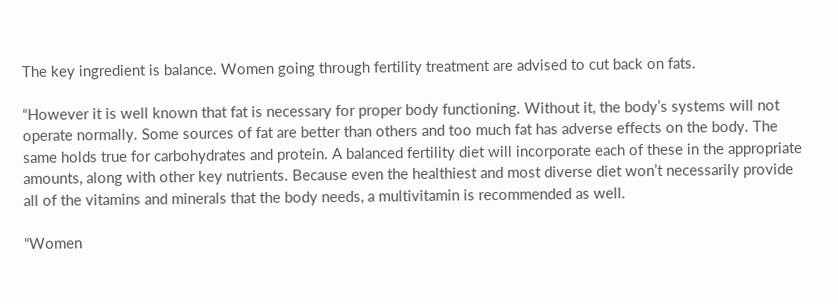The key ingredient is balance. Women going through fertility treatment are advised to cut back on fats.

“However it is well known that fat is necessary for proper body functioning. Without it, the body’s systems will not operate normally. Some sources of fat are better than others and too much fat has adverse effects on the body. The same holds true for carbohydrates and protein. A balanced fertility diet will incorporate each of these in the appropriate amounts, along with other key nutrients. Because even the healthiest and most diverse diet won’t necessarily provide all of the vitamins and minerals that the body needs, a multivitamin is recommended as well.

“Women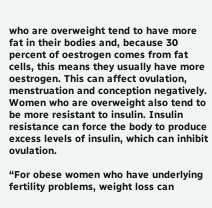who are overweight tend to have more fat in their bodies and, because 30 percent of oestrogen comes from fat cells, this means they usually have more oestrogen. This can affect ovulation, menstruation and conception negatively. Women who are overweight also tend to be more resistant to insulin. Insulin resistance can force the body to produce excess levels of insulin, which can inhibit ovulation.

“For obese women who have underlying fertility problems, weight loss can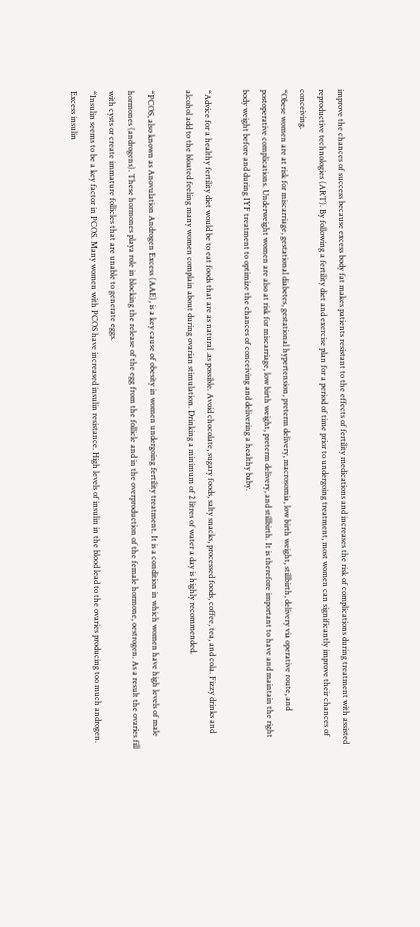improve the chances of success because excess body fat makes patients resistant to the effects of fertility medications and increases the risk of complications during treatment with assisted reproductive technologies (ART). By following a fertility diet and exercise plan for a period of time prior to undergoing treatment, most women can significantly improve their chances of conceiving.
“Obese women are at risk for miscarriage, gestational diabetes, gestational hypertension, preterm delivery, macrosomia, low birth weight, stillbirth, delivery via operative route, and postoperative complications. Underweight women are also at risk for miscarriage, low birth weight, preterm delivery, and stillbirth. It is therefore important to have and maintain the right body weight before and during IYF treatment to optimize the chances of conceiving and delivering a healthy baby.

“Advice for a healthy fertility diet would be to eat foods that are as natural .as possible. Avoid chocolate, sugary foods, salty snacks, processed foods, coffee, tea, and cola. Fizzy drinks and alcohol add to the bloated feeling many women complain about during ovarian stimulation. Drinking a minimum of 2 litres of water a day is highly recommended.

“PCOS, also known as Anovulation Androgen Excess (AAE), is a key cause of obesity in women undergoing fertility treatment. It is a condition in which women have high levels of male hormones (androgens). These hormones playa role in blocking the release of the egg from the follicle and in the overproduction of the female hormone, oestrogen. As a result the ovaries fill with cysts or create immature follicles that are unable to generate eggs.
“Insulin seems to be a key factor in PCOS. Many women with PCOS have increased insulin resistance. High levels of insulin in the blood lead to the ovaries producing too much androgen. Excess insulin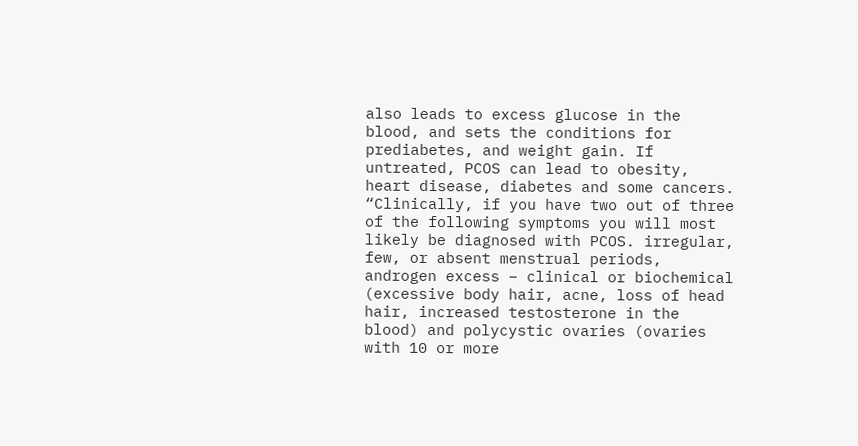also leads to excess glucose in the blood, and sets the conditions for prediabetes, and weight gain. If untreated, PCOS can lead to obesity, heart disease, diabetes and some cancers.
“Clinically, if you have two out of three of the following symptoms you will most likely be diagnosed with PCOS. irregular, few, or absent menstrual periods, androgen excess – clinical or biochemical (excessive body hair, acne, loss of head hair, increased testosterone in the blood) and polycystic ovaries (ovaries with 10 or more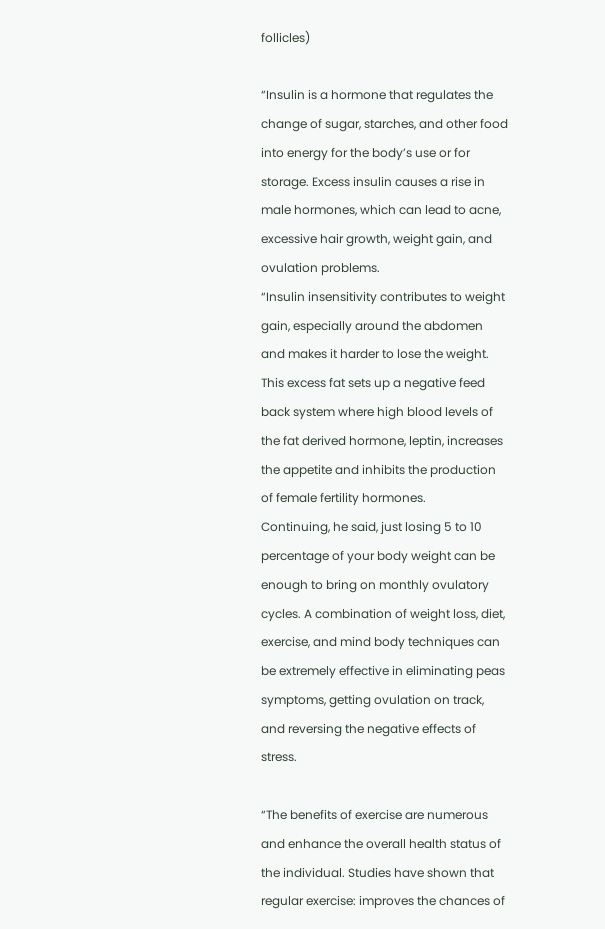follicles)

“Insulin is a hormone that regulates the change of sugar, starches, and other food into energy for the body’s use or for storage. Excess insulin causes a rise in male hormones, which can lead to acne, excessive hair growth, weight gain, and ovulation problems.
“Insulin insensitivity contributes to weight gain, especially around the abdomen and makes it harder to lose the weight. This excess fat sets up a negative feed back system where high blood levels of the fat derived hormone, leptin, increases the appetite and inhibits the production of female fertility hormones.
Continuing, he said, just losing 5 to 10 percentage of your body weight can be enough to bring on monthly ovulatory cycles. A combination of weight loss, diet, exercise, and mind body techniques can be extremely effective in eliminating peas symptoms, getting ovulation on track, and reversing the negative effects of stress.

“The benefits of exercise are numerous and enhance the overall health status of the individual. Studies have shown that regular exercise: improves the chances of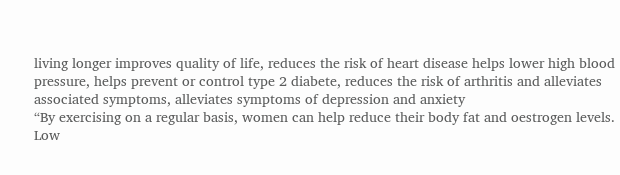living longer improves quality of life, reduces the risk of heart disease helps lower high blood pressure, helps prevent or control type 2 diabete, reduces the risk of arthritis and alleviates associated symptoms, alleviates symptoms of depression and anxiety
“By exercising on a regular basis, women can help reduce their body fat and oestrogen levels. Low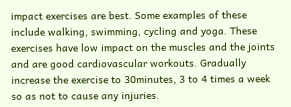impact exercises are best. Some examples of these include walking, swimming, cycling and yoga. These exercises have low impact on the muscles and the joints and are good cardiovascular workouts. Gradually increase the exercise to 30minutes, 3 to 4 times a week so as not to cause any injuries.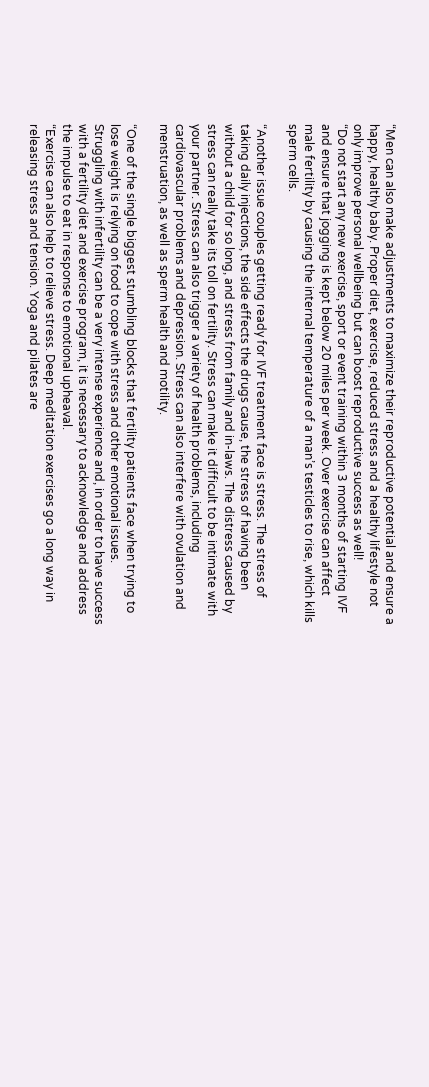“Men can also make adjustments to maximize their reproductive potential and ensure a happy, healthy baby. Proper diet, exercise, reduced stress and a healthy lifestyle not only improve personal wellbeing but can boost reproductive success as well!
“Do not start any new exercise, sport or event training within 3 months of starting IVF and ensure that jogging is kept below 20 miles per week. Over exercise can affect male fertility by causing the internal temperature of a man’s testicles to rise, which kills sperm cells.

“Another issue couples getting ready for IVF treatment face is stress. The stress of taking daily injections, the side effects the drugs cause, the stress of having been without a child for so long, and stress from family and in-laws. The distress caused by stress can really take its toll on fertility. Stress can make it difficult to be intimate with your partner. Stress can also trigger a variety of health problems, including cardiovascular problems and depression. Stress can also interfere with ovulation and menstruation, as well as sperm health and motility.

“One of the single biggest stumbling blocks that fertility patients face when trying to lose weight is relying on food to cope with stress and other emotional issues. Struggling with infertility can be a very intense experience and, in order to have success with a fertility diet and exercise program, it is necessary to acknowledge and address the impulse to eat in response to emotional upheaval.
“Exercise can also help to relieve stress. Deep meditation exercises go a long way in releasing stress and tension. Yoga and pilates are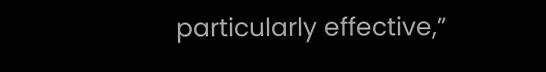particularly effective,”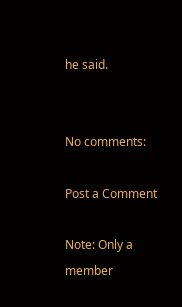he said.


No comments:

Post a Comment

Note: Only a member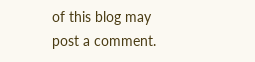of this blog may post a comment.